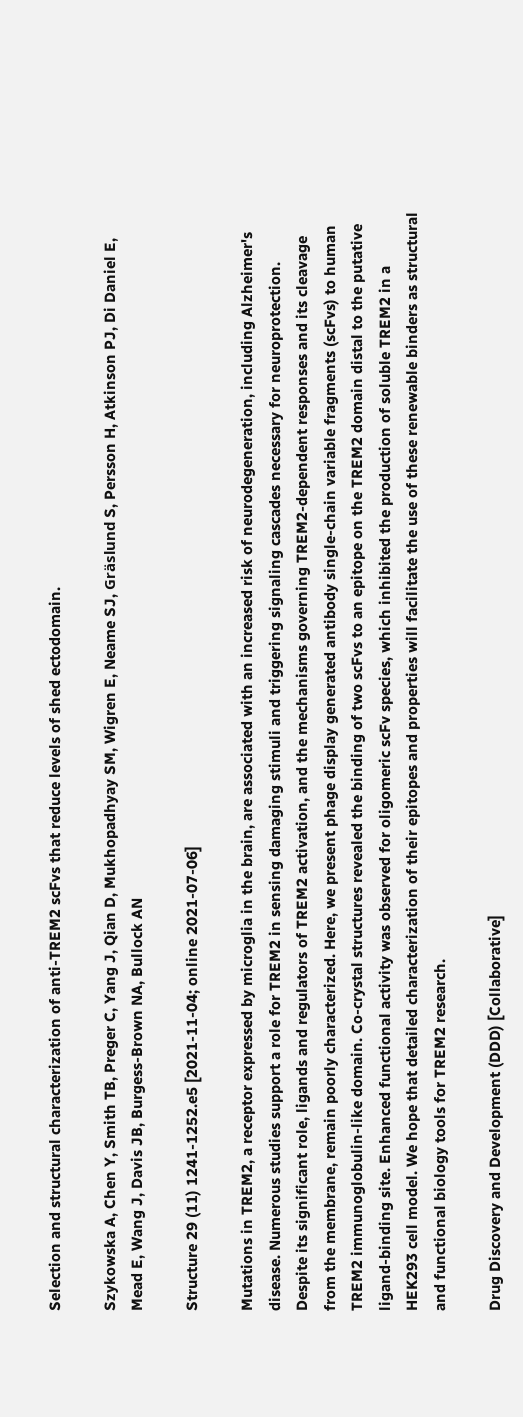Selection and structural characterization of anti-TREM2 scFvs that reduce levels of shed ectodomain.

Szykowska A, Chen Y, Smith TB, Preger C, Yang J, Qian D, Mukhopadhyay SM, Wigren E, Neame SJ, Gräslund S, Persson H, Atkinson PJ, Di Daniel E, Mead E, Wang J, Davis JB, Burgess-Brown NA, Bullock AN

Structure 29 (11) 1241-1252.e5 [2021-11-04; online 2021-07-06]

Mutations in TREM2, a receptor expressed by microglia in the brain, are associated with an increased risk of neurodegeneration, including Alzheimer's disease. Numerous studies support a role for TREM2 in sensing damaging stimuli and triggering signaling cascades necessary for neuroprotection. Despite its significant role, ligands and regulators of TREM2 activation, and the mechanisms governing TREM2-dependent responses and its cleavage from the membrane, remain poorly characterized. Here, we present phage display generated antibody single-chain variable fragments (scFvs) to human TREM2 immunoglobulin-like domain. Co-crystal structures revealed the binding of two scFvs to an epitope on the TREM2 domain distal to the putative ligand-binding site. Enhanced functional activity was observed for oligomeric scFv species, which inhibited the production of soluble TREM2 in a HEK293 cell model. We hope that detailed characterization of their epitopes and properties will facilitate the use of these renewable binders as structural and functional biology tools for TREM2 research.

Drug Discovery and Development (DDD) [Collaborative]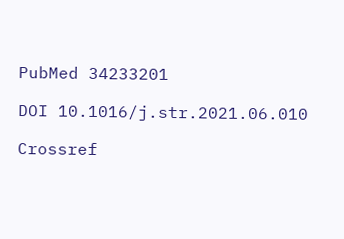PubMed 34233201

DOI 10.1016/j.str.2021.06.010

Crossref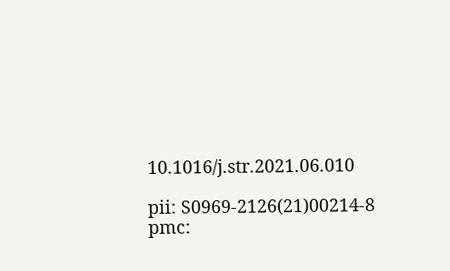10.1016/j.str.2021.06.010

pii: S0969-2126(21)00214-8
pmc: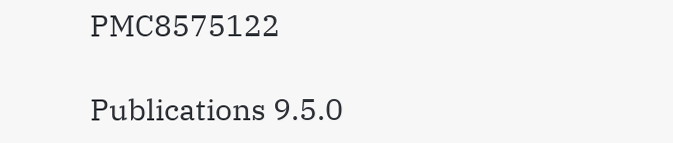PMC8575122

Publications 9.5.0